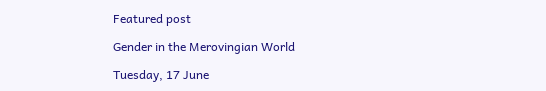Featured post

Gender in the Merovingian World

Tuesday, 17 June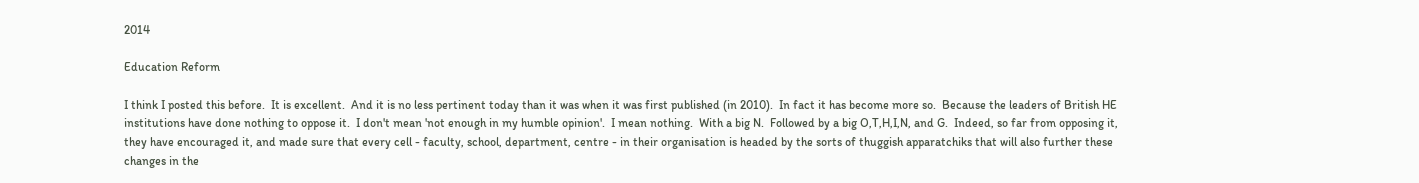2014

Education Reform

I think I posted this before.  It is excellent.  And it is no less pertinent today than it was when it was first published (in 2010).  In fact it has become more so.  Because the leaders of British HE institutions have done nothing to oppose it.  I don't mean 'not enough in my humble opinion'.  I mean nothing.  With a big N.  Followed by a big O,T,H,I,N, and G.  Indeed, so far from opposing it, they have encouraged it, and made sure that every cell - faculty, school, department, centre - in their organisation is headed by the sorts of thuggish apparatchiks that will also further these changes in the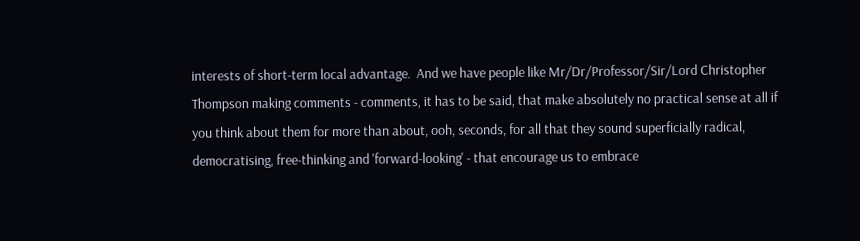interests of short-term local advantage.  And we have people like Mr/Dr/Professor/Sir/Lord Christopher Thompson making comments - comments, it has to be said, that make absolutely no practical sense at all if you think about them for more than about, ooh, seconds, for all that they sound superficially radical, democratising, free-thinking and 'forward-looking' - that encourage us to embrace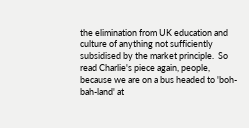the elimination from UK education and culture of anything not sufficiently subsidised by the market principle.  So read Charlie's piece again, people, because we are on a bus headed to 'boh-bah-land' at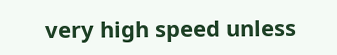very high speed unless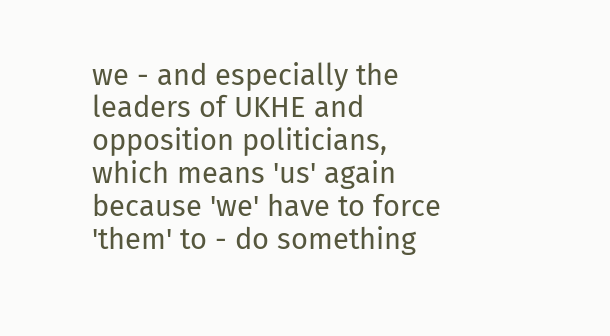we - and especially the leaders of UKHE and opposition politicians, which means 'us' again because 'we' have to force 'them' to - do something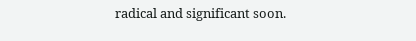radical and significant soon.